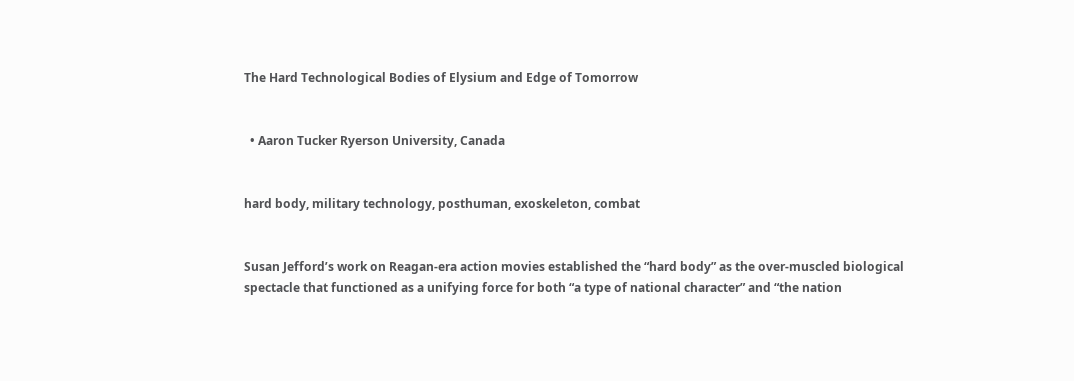The Hard Technological Bodies of Elysium and Edge of Tomorrow


  • Aaron Tucker Ryerson University, Canada


hard body, military technology, posthuman, exoskeleton, combat


Susan Jefford’s work on Reagan-era action movies established the “hard body” as the over-muscled biological spectacle that functioned as a unifying force for both “a type of national character” and “the nation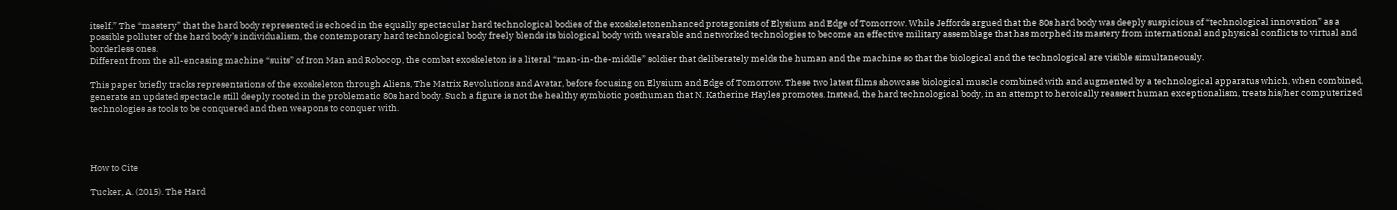itself.” The “mastery” that the hard body represented is echoed in the equally spectacular hard technological bodies of the exoskeletonenhanced protagonists of Elysium and Edge of Tomorrow. While Jeffords argued that the 80s hard body was deeply suspicious of “technological innovation” as a possible polluter of the hard body’s individualism, the contemporary hard technological body freely blends its biological body with wearable and networked technologies to become an effective military assemblage that has morphed its mastery from international and physical conflicts to virtual and borderless ones.
Different from the all-encasing machine “suits” of Iron Man and Robocop, the combat exoskeleton is a literal “man-in-the-middle” soldier that deliberately melds the human and the machine so that the biological and the technological are visible simultaneously.

This paper briefly tracks representations of the exoskeleton through Aliens, The Matrix Revolutions and Avatar, before focusing on Elysium and Edge of Tomorrow. These two latest films showcase biological muscle combined with and augmented by a technological apparatus which, when combined, generate an updated spectacle still deeply rooted in the problematic 80s hard body. Such a figure is not the healthy symbiotic posthuman that N. Katherine Hayles promotes. Instead, the hard technological body, in an attempt to heroically reassert human exceptionalism, treats his/her computerized technologies as tools to be conquered and then weapons to conquer with.




How to Cite

Tucker, A. (2015). The Hard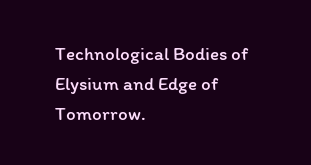Technological Bodies of Elysium and Edge of Tomorrow.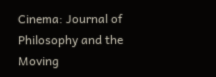Cinema: Journal of Philosophy and the Moving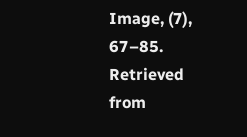Image, (7), 67–85. Retrieved from